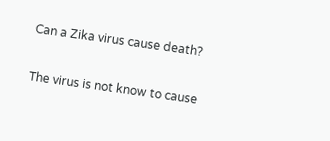Can a Zika virus cause death?

The virus is not know to cause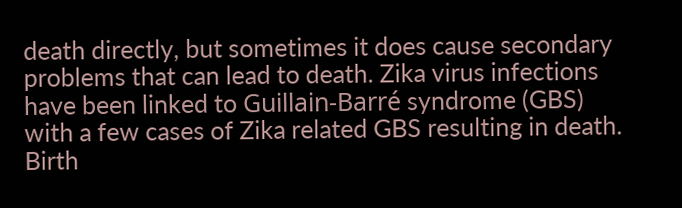death directly, but sometimes it does cause secondary problems that can lead to death. Zika virus infections have been linked to Guillain-Barré syndrome (GBS) with a few cases of Zika related GBS resulting in death. Birth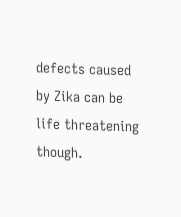defects caused by Zika can be life threatening though.